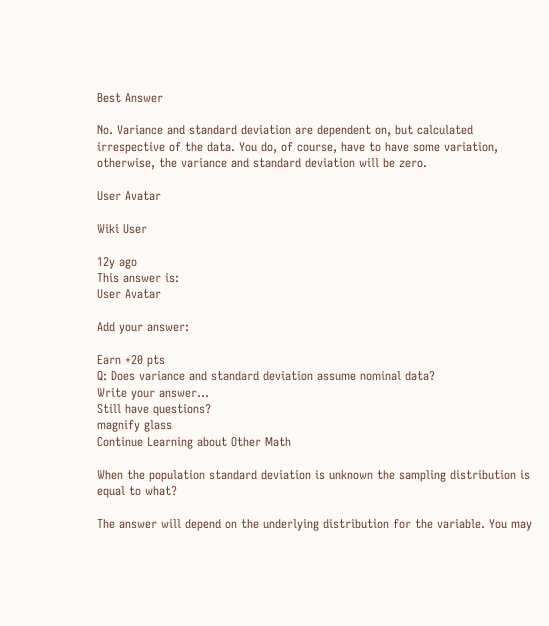Best Answer

No. Variance and standard deviation are dependent on, but calculated irrespective of the data. You do, of course, have to have some variation, otherwise, the variance and standard deviation will be zero.

User Avatar

Wiki User

12y ago
This answer is:
User Avatar

Add your answer:

Earn +20 pts
Q: Does variance and standard deviation assume nominal data?
Write your answer...
Still have questions?
magnify glass
Continue Learning about Other Math

When the population standard deviation is unknown the sampling distribution is equal to what?

The answer will depend on the underlying distribution for the variable. You may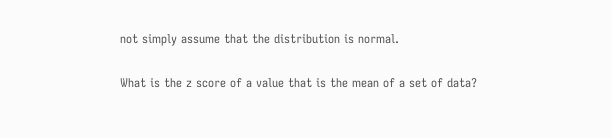not simply assume that the distribution is normal.

What is the z score of a value that is the mean of a set of data?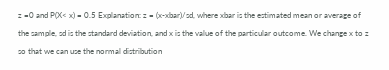z =0 and P(X< x) = 0.5 Explanation: z = (x-xbar)/sd, where xbar is the estimated mean or average of the sample, sd is the standard deviation, and x is the value of the particular outcome. We change x to z so that we can use the normal distribution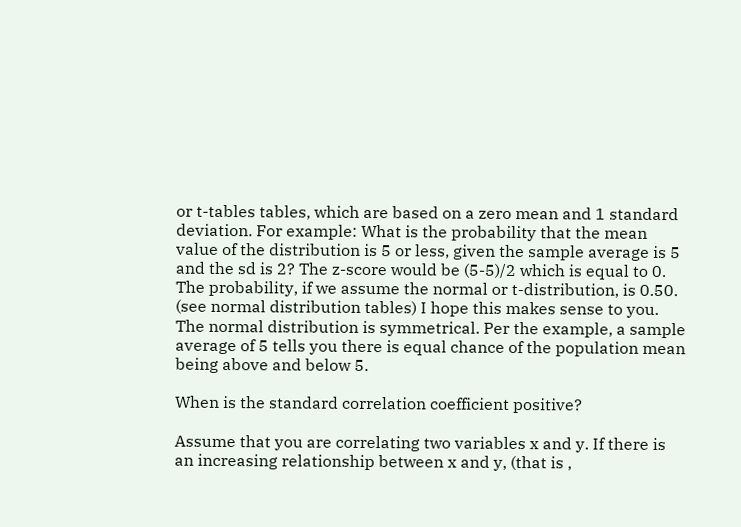or t-tables tables, which are based on a zero mean and 1 standard deviation. For example: What is the probability that the mean value of the distribution is 5 or less, given the sample average is 5 and the sd is 2? The z-score would be (5-5)/2 which is equal to 0. The probability, if we assume the normal or t-distribution, is 0.50. (see normal distribution tables) I hope this makes sense to you. The normal distribution is symmetrical. Per the example, a sample average of 5 tells you there is equal chance of the population mean being above and below 5.

When is the standard correlation coefficient positive?

Assume that you are correlating two variables x and y. If there is an increasing relationship between x and y, (that is ,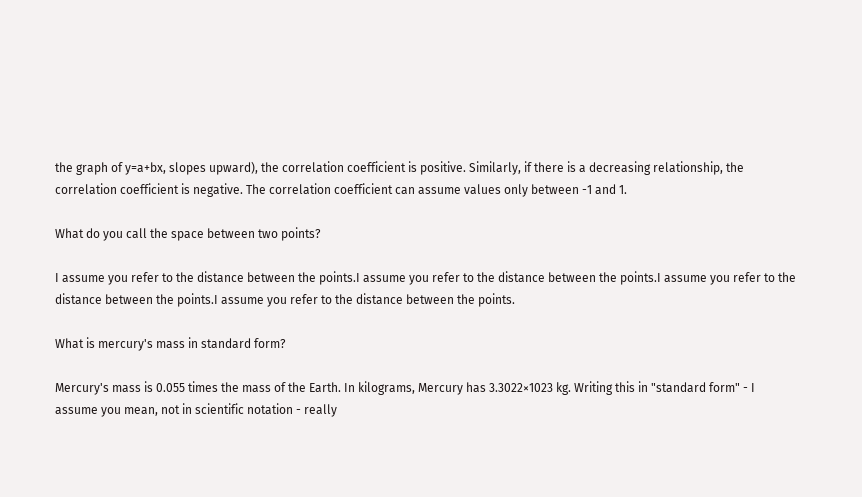the graph of y=a+bx, slopes upward), the correlation coefficient is positive. Similarly, if there is a decreasing relationship, the correlation coefficient is negative. The correlation coefficient can assume values only between -1 and 1.

What do you call the space between two points?

I assume you refer to the distance between the points.I assume you refer to the distance between the points.I assume you refer to the distance between the points.I assume you refer to the distance between the points.

What is mercury's mass in standard form?

Mercury's mass is 0.055 times the mass of the Earth. In kilograms, Mercury has 3.3022×1023 kg. Writing this in "standard form" - I assume you mean, not in scientific notation - really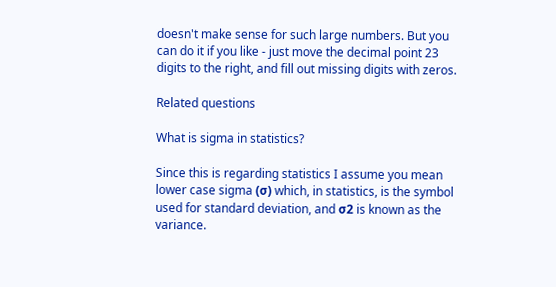doesn't make sense for such large numbers. But you can do it if you like - just move the decimal point 23 digits to the right, and fill out missing digits with zeros.

Related questions

What is sigma in statistics?

Since this is regarding statistics I assume you mean lower case sigma (σ) which, in statistics, is the symbol used for standard deviation, and σ2 is known as the variance.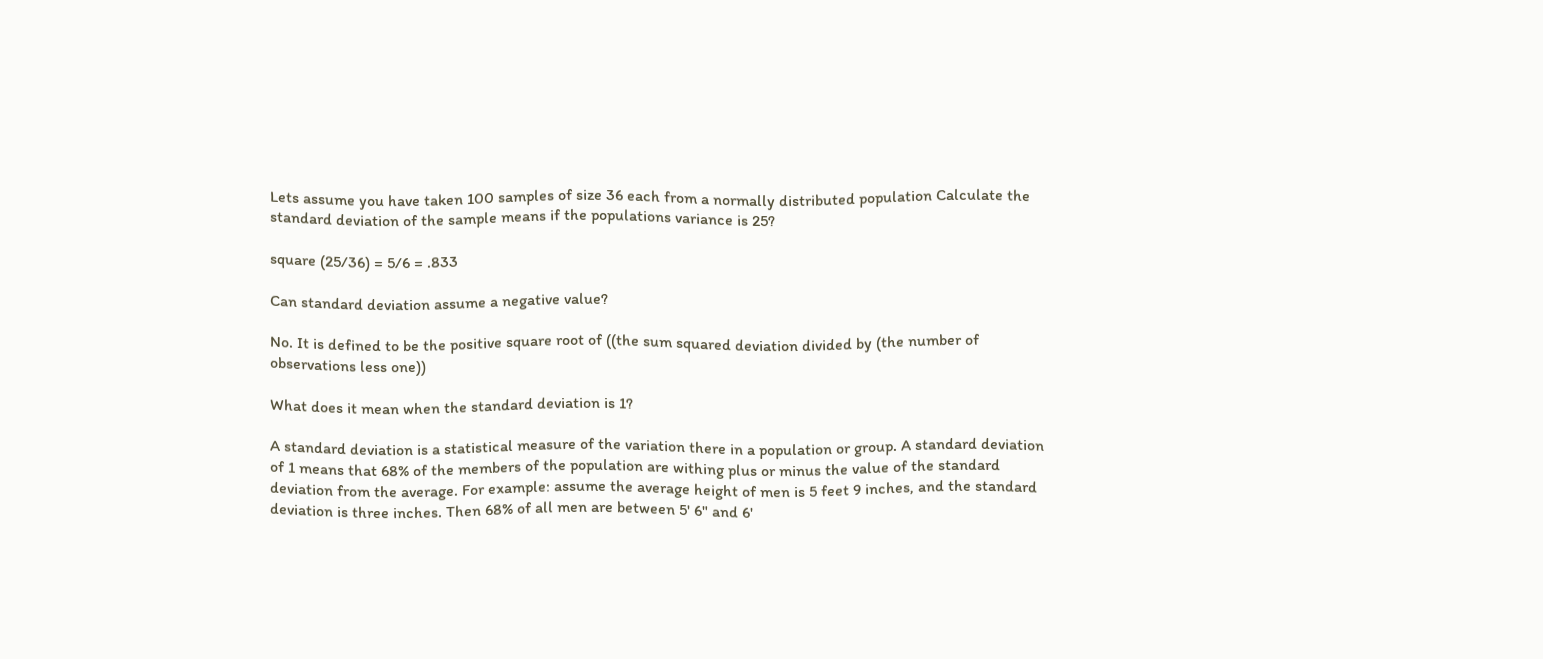Lets assume you have taken 100 samples of size 36 each from a normally distributed population Calculate the standard deviation of the sample means if the populations variance is 25?

square (25/36) = 5/6 = .833

Can standard deviation assume a negative value?

No. It is defined to be the positive square root of ((the sum squared deviation divided by (the number of observations less one))

What does it mean when the standard deviation is 1?

A standard deviation is a statistical measure of the variation there in a population or group. A standard deviation of 1 means that 68% of the members of the population are withing plus or minus the value of the standard deviation from the average. For example: assume the average height of men is 5 feet 9 inches, and the standard deviation is three inches. Then 68% of all men are between 5' 6" and 6'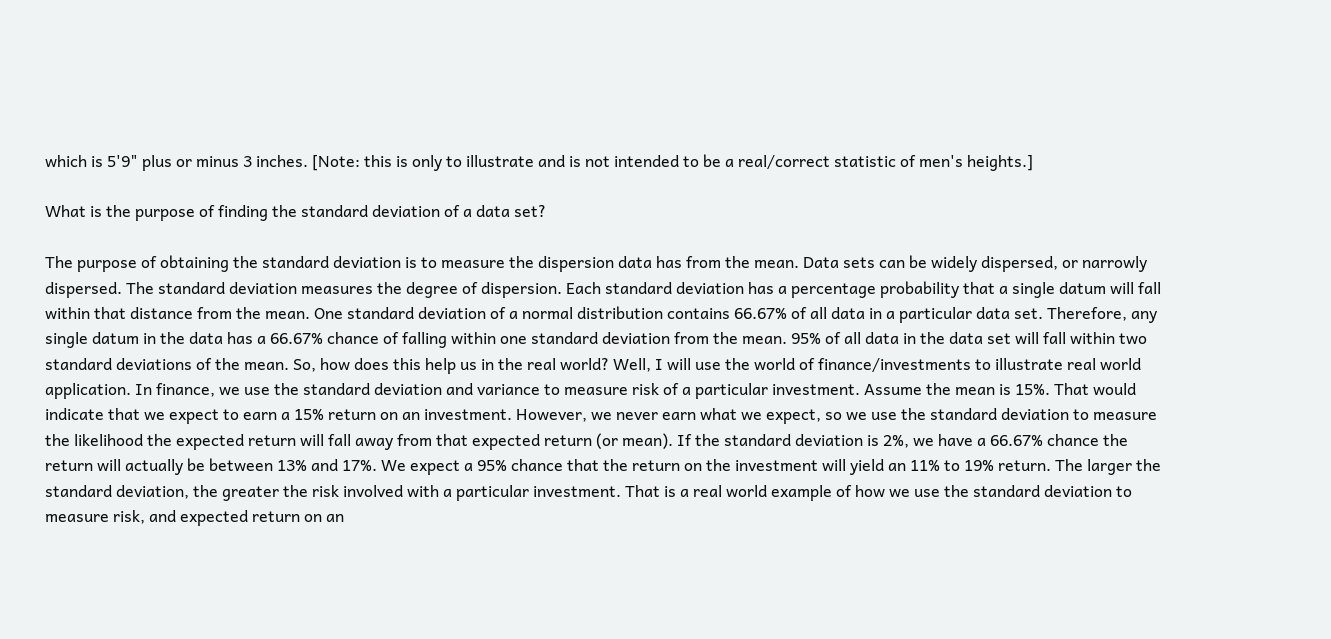which is 5'9" plus or minus 3 inches. [Note: this is only to illustrate and is not intended to be a real/correct statistic of men's heights.]

What is the purpose of finding the standard deviation of a data set?

The purpose of obtaining the standard deviation is to measure the dispersion data has from the mean. Data sets can be widely dispersed, or narrowly dispersed. The standard deviation measures the degree of dispersion. Each standard deviation has a percentage probability that a single datum will fall within that distance from the mean. One standard deviation of a normal distribution contains 66.67% of all data in a particular data set. Therefore, any single datum in the data has a 66.67% chance of falling within one standard deviation from the mean. 95% of all data in the data set will fall within two standard deviations of the mean. So, how does this help us in the real world? Well, I will use the world of finance/investments to illustrate real world application. In finance, we use the standard deviation and variance to measure risk of a particular investment. Assume the mean is 15%. That would indicate that we expect to earn a 15% return on an investment. However, we never earn what we expect, so we use the standard deviation to measure the likelihood the expected return will fall away from that expected return (or mean). If the standard deviation is 2%, we have a 66.67% chance the return will actually be between 13% and 17%. We expect a 95% chance that the return on the investment will yield an 11% to 19% return. The larger the standard deviation, the greater the risk involved with a particular investment. That is a real world example of how we use the standard deviation to measure risk, and expected return on an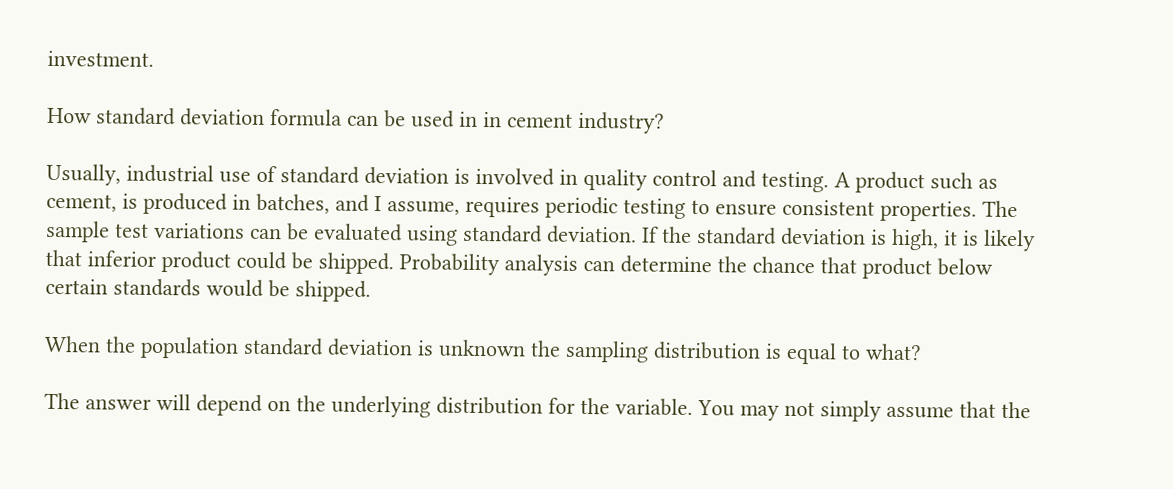investment.

How standard deviation formula can be used in in cement industry?

Usually, industrial use of standard deviation is involved in quality control and testing. A product such as cement, is produced in batches, and I assume, requires periodic testing to ensure consistent properties. The sample test variations can be evaluated using standard deviation. If the standard deviation is high, it is likely that inferior product could be shipped. Probability analysis can determine the chance that product below certain standards would be shipped.

When the population standard deviation is unknown the sampling distribution is equal to what?

The answer will depend on the underlying distribution for the variable. You may not simply assume that the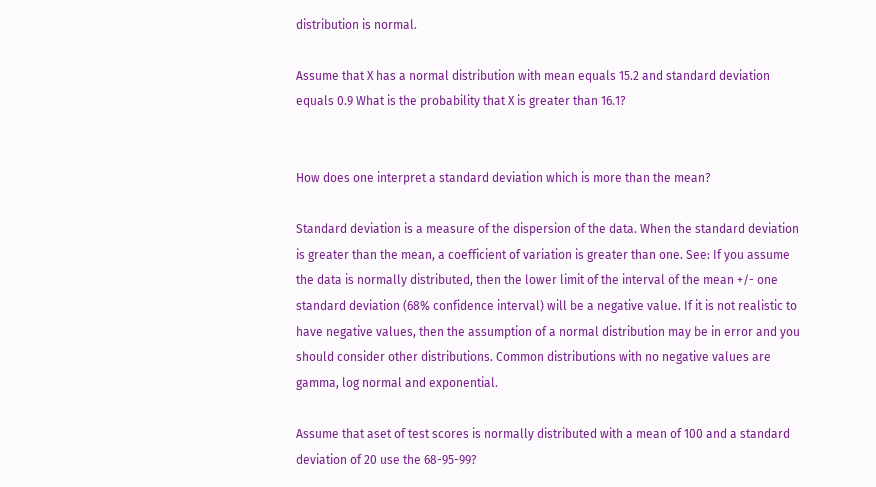distribution is normal.

Assume that X has a normal distribution with mean equals 15.2 and standard deviation equals 0.9 What is the probability that X is greater than 16.1?


How does one interpret a standard deviation which is more than the mean?

Standard deviation is a measure of the dispersion of the data. When the standard deviation is greater than the mean, a coefficient of variation is greater than one. See: If you assume the data is normally distributed, then the lower limit of the interval of the mean +/- one standard deviation (68% confidence interval) will be a negative value. If it is not realistic to have negative values, then the assumption of a normal distribution may be in error and you should consider other distributions. Common distributions with no negative values are gamma, log normal and exponential.

Assume that aset of test scores is normally distributed with a mean of 100 and a standard deviation of 20 use the 68-95-99?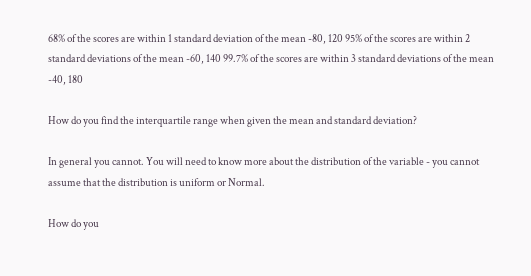68% of the scores are within 1 standard deviation of the mean -80, 120 95% of the scores are within 2 standard deviations of the mean -60, 140 99.7% of the scores are within 3 standard deviations of the mean -40, 180

How do you find the interquartile range when given the mean and standard deviation?

In general you cannot. You will need to know more about the distribution of the variable - you cannot assume that the distribution is uniform or Normal.

How do you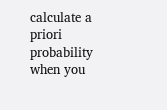calculate a priori probability when you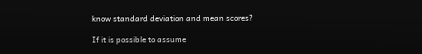know standard deviation and mean scores?

If it is possible to assume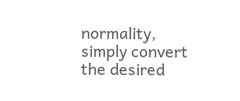normality, simply convert the desired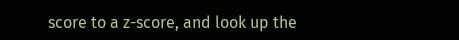score to a z-score, and look up the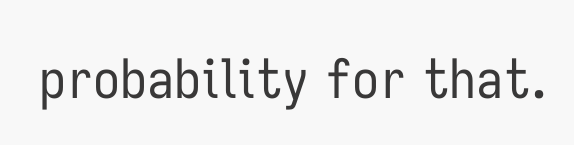probability for that.